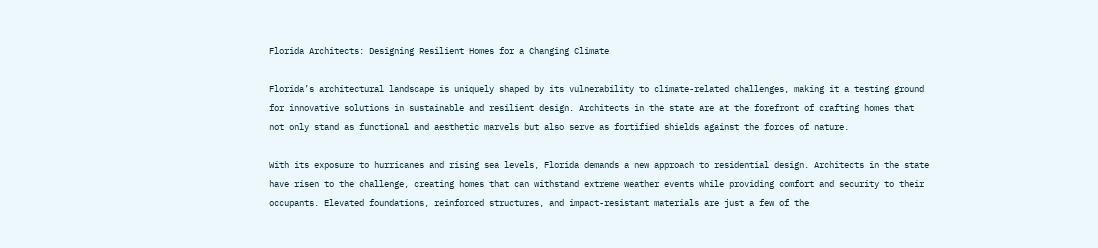Florida Architects: Designing Resilient Homes for a Changing Climate

Florida’s architectural landscape is uniquely shaped by its vulnerability to climate-related challenges, making it a testing ground for innovative solutions in sustainable and resilient design. Architects in the state are at the forefront of crafting homes that not only stand as functional and aesthetic marvels but also serve as fortified shields against the forces of nature.

With its exposure to hurricanes and rising sea levels, Florida demands a new approach to residential design. Architects in the state have risen to the challenge, creating homes that can withstand extreme weather events while providing comfort and security to their occupants. Elevated foundations, reinforced structures, and impact-resistant materials are just a few of the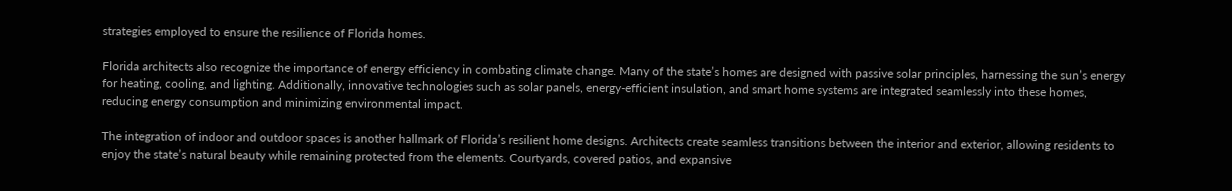strategies employed to ensure the resilience of Florida homes.

Florida architects also recognize the importance of energy efficiency in combating climate change. Many of the state’s homes are designed with passive solar principles, harnessing the sun’s energy for heating, cooling, and lighting. Additionally, innovative technologies such as solar panels, energy-efficient insulation, and smart home systems are integrated seamlessly into these homes, reducing energy consumption and minimizing environmental impact.

The integration of indoor and outdoor spaces is another hallmark of Florida’s resilient home designs. Architects create seamless transitions between the interior and exterior, allowing residents to enjoy the state’s natural beauty while remaining protected from the elements. Courtyards, covered patios, and expansive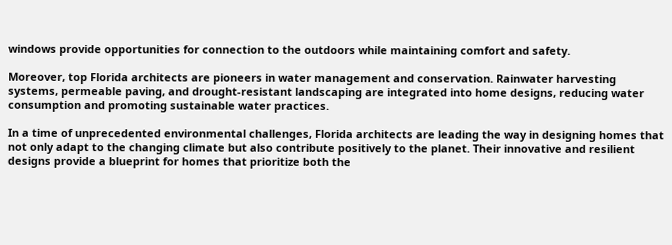windows provide opportunities for connection to the outdoors while maintaining comfort and safety.

Moreover, top Florida architects are pioneers in water management and conservation. Rainwater harvesting systems, permeable paving, and drought-resistant landscaping are integrated into home designs, reducing water consumption and promoting sustainable water practices.

In a time of unprecedented environmental challenges, Florida architects are leading the way in designing homes that not only adapt to the changing climate but also contribute positively to the planet. Their innovative and resilient designs provide a blueprint for homes that prioritize both the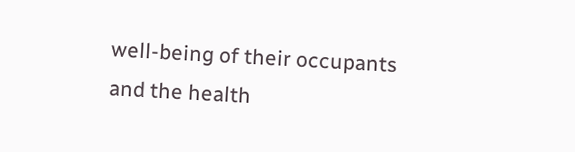well-being of their occupants and the health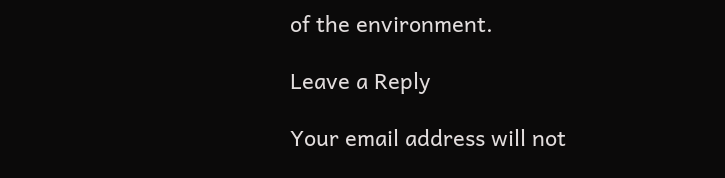of the environment.

Leave a Reply

Your email address will not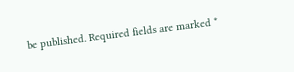be published. Required fields are marked *